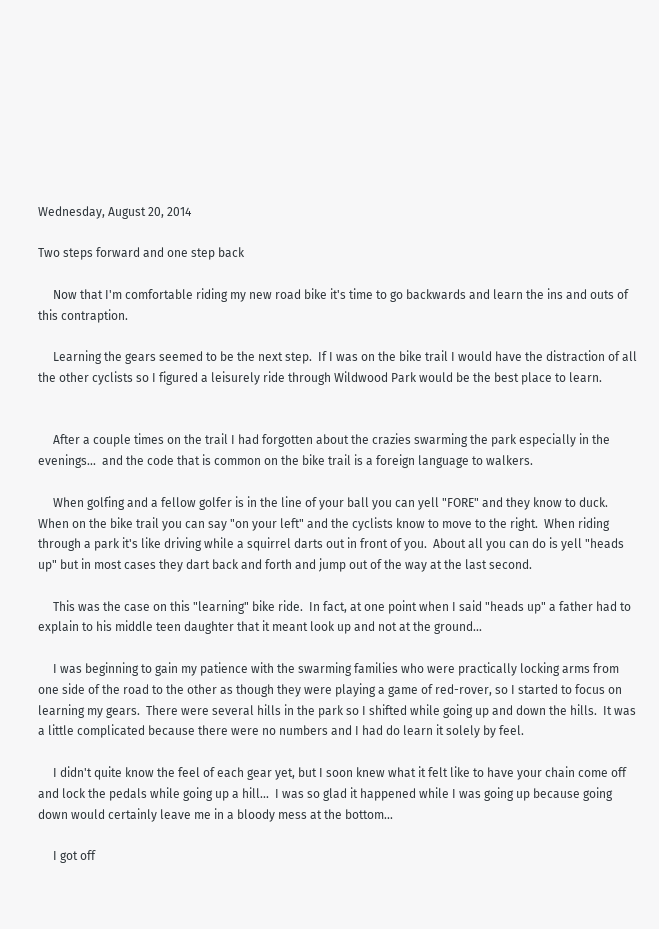Wednesday, August 20, 2014

Two steps forward and one step back

     Now that I'm comfortable riding my new road bike it's time to go backwards and learn the ins and outs of this contraption.

     Learning the gears seemed to be the next step.  If I was on the bike trail I would have the distraction of all the other cyclists so I figured a leisurely ride through Wildwood Park would be the best place to learn.


     After a couple times on the trail I had forgotten about the crazies swarming the park especially in the evenings...  and the code that is common on the bike trail is a foreign language to walkers.

     When golfing and a fellow golfer is in the line of your ball you can yell "FORE" and they know to duck.  When on the bike trail you can say "on your left" and the cyclists know to move to the right.  When riding through a park it's like driving while a squirrel darts out in front of you.  About all you can do is yell "heads up" but in most cases they dart back and forth and jump out of the way at the last second.

     This was the case on this "learning" bike ride.  In fact, at one point when I said "heads up" a father had to explain to his middle teen daughter that it meant look up and not at the ground...

     I was beginning to gain my patience with the swarming families who were practically locking arms from one side of the road to the other as though they were playing a game of red-rover, so I started to focus on learning my gears.  There were several hills in the park so I shifted while going up and down the hills.  It was a little complicated because there were no numbers and I had do learn it solely by feel.

     I didn't quite know the feel of each gear yet, but I soon knew what it felt like to have your chain come off and lock the pedals while going up a hill...  I was so glad it happened while I was going up because going down would certainly leave me in a bloody mess at the bottom...

     I got off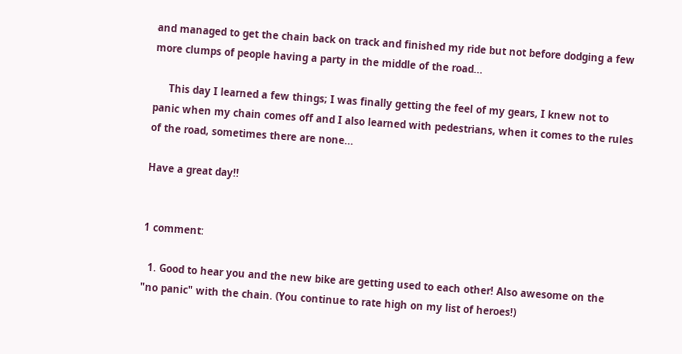and managed to get the chain back on track and finished my ride but not before dodging a few more clumps of people having a party in the middle of the road...

     This day I learned a few things; I was finally getting the feel of my gears, I knew not to panic when my chain comes off and I also learned with pedestrians, when it comes to the rules of the road, sometimes there are none...

Have a great day!!


1 comment:

  1. Good to hear you and the new bike are getting used to each other! Also awesome on the "no panic" with the chain. (You continue to rate high on my list of heroes!)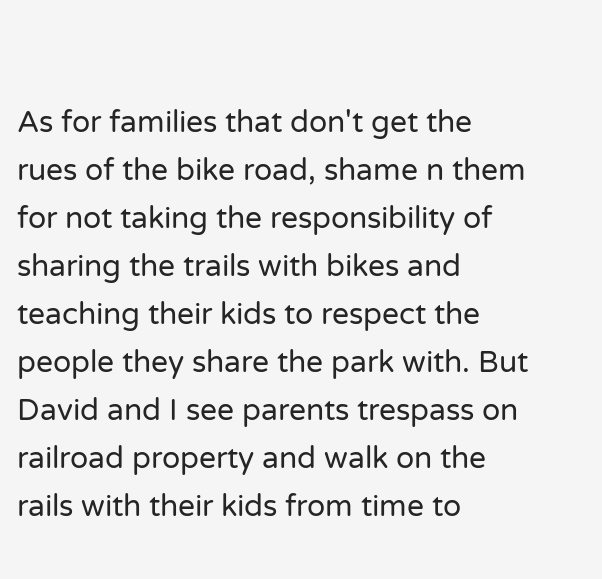As for families that don't get the rues of the bike road, shame n them for not taking the responsibility of sharing the trails with bikes and teaching their kids to respect the people they share the park with. But David and I see parents trespass on railroad property and walk on the rails with their kids from time to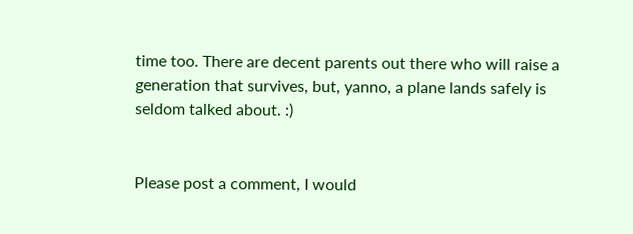time too. There are decent parents out there who will raise a generation that survives, but, yanno, a plane lands safely is seldom talked about. :)


Please post a comment, I would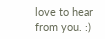love to hear from you. :)